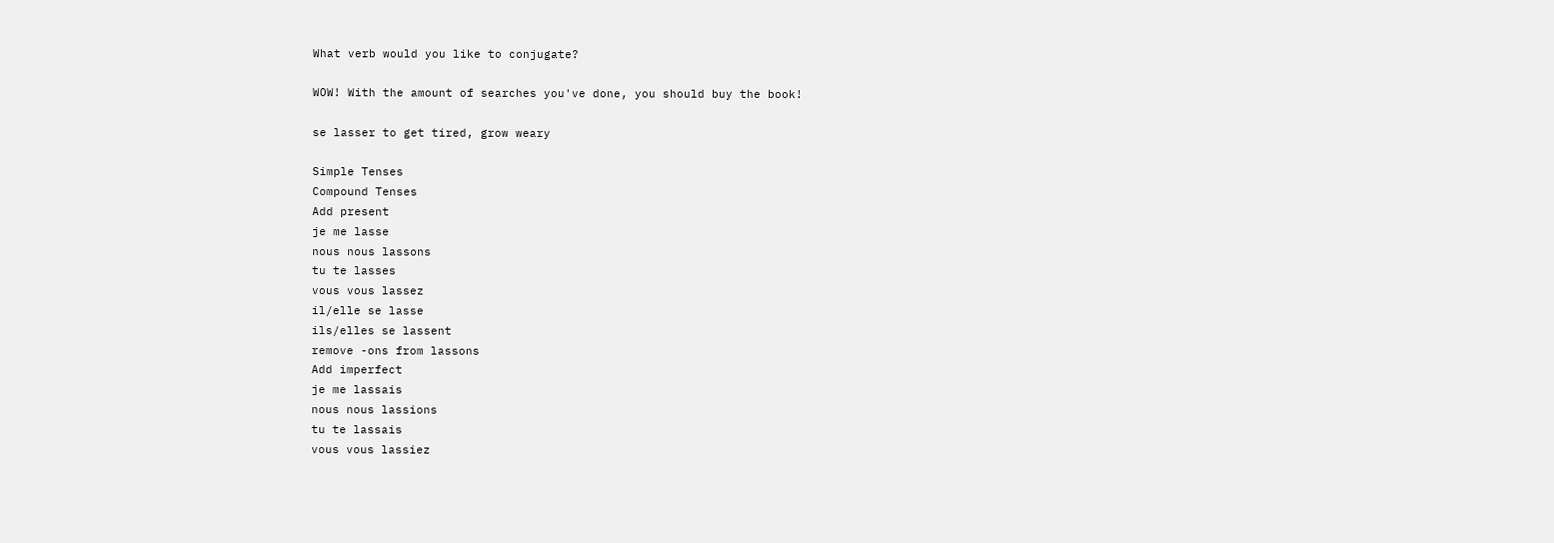What verb would you like to conjugate?

WOW! With the amount of searches you've done, you should buy the book!

se lasser to get tired, grow weary

Simple Tenses
Compound Tenses
Add present
je me lasse
nous nous lassons
tu te lasses
vous vous lassez
il/elle se lasse
ils/elles se lassent
remove -ons from lassons
Add imperfect
je me lassais
nous nous lassions
tu te lassais
vous vous lassiez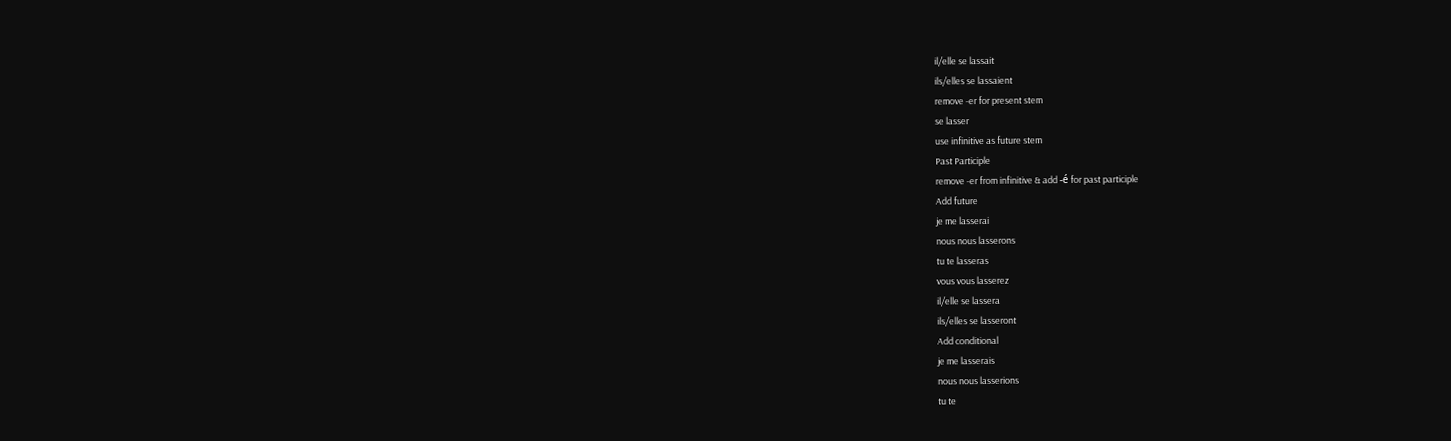il/elle se lassait
ils/elles se lassaient
remove -er for present stem
se lasser
use infinitive as future stem
Past Participle
remove -er from infinitive & add -é for past participle
Add future
je me lasserai
nous nous lasserons
tu te lasseras
vous vous lasserez
il/elle se lassera
ils/elles se lasseront
Add conditional
je me lasserais
nous nous lasserions
tu te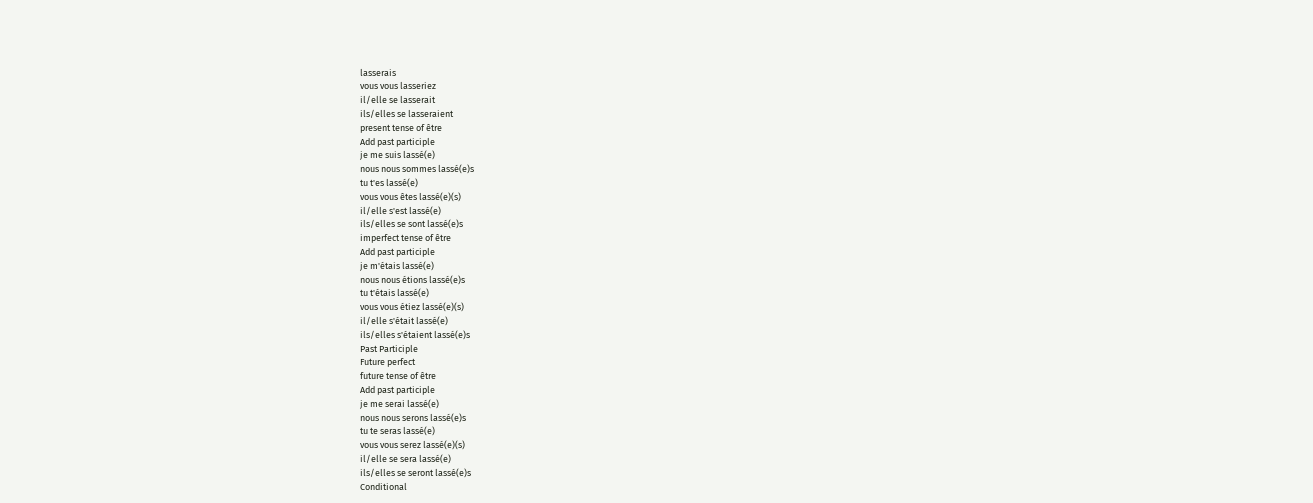lasserais
vous vous lasseriez
il/elle se lasserait
ils/elles se lasseraient
present tense of être
Add past participle
je me suis lassé(e)
nous nous sommes lassé(e)s
tu t'es lassé(e)
vous vous êtes lassé(e)(s)
il/elle s'est lassé(e)
ils/elles se sont lassé(e)s
imperfect tense of être
Add past participle
je m'étais lassé(e)
nous nous étions lassé(e)s
tu t'étais lassé(e)
vous vous étiez lassé(e)(s)
il/elle s'était lassé(e)
ils/elles s'étaient lassé(e)s
Past Participle
Future perfect
future tense of être
Add past participle
je me serai lassé(e)
nous nous serons lassé(e)s
tu te seras lassé(e)
vous vous serez lassé(e)(s)
il/elle se sera lassé(e)
ils/elles se seront lassé(e)s
Conditional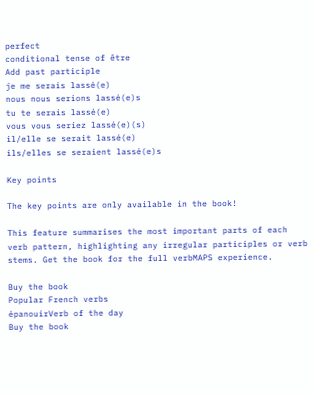perfect
conditional tense of être
Add past participle
je me serais lassé(e)
nous nous serions lassé(e)s
tu te serais lassé(e)
vous vous seriez lassé(e)(s)
il/elle se serait lassé(e)
ils/elles se seraient lassé(e)s

Key points

The key points are only available in the book!

This feature summarises the most important parts of each verb pattern, highlighting any irregular participles or verb stems. Get the book for the full verbMAPS experience.

Buy the book
Popular French verbs
épanouirVerb of the day
Buy the book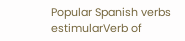Popular Spanish verbs
estimularVerb of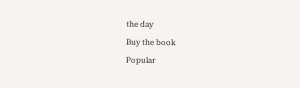the day
Buy the book
Popular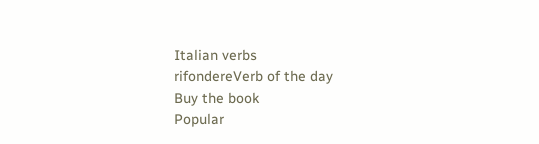Italian verbs
rifondereVerb of the day
Buy the book
Popular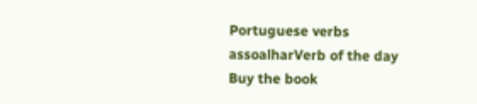Portuguese verbs
assoalharVerb of the day
Buy the book